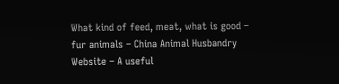What kind of feed, meat, what is good – fur animals – China Animal Husbandry Website – A useful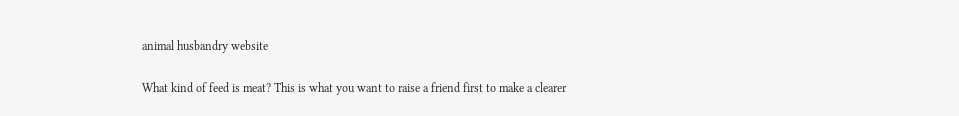animal husbandry website

What kind of feed is meat? This is what you want to raise a friend first to make a clearer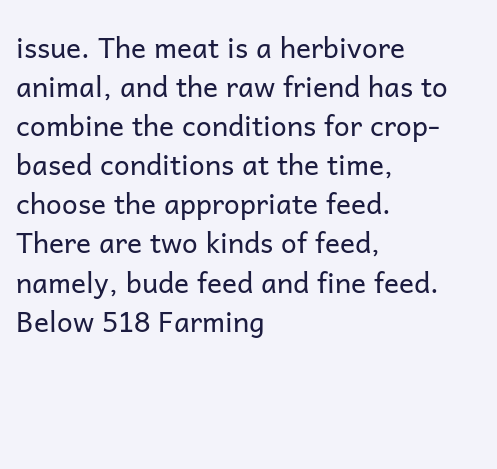issue. The meat is a herbivore animal, and the raw friend has to combine the conditions for crop-based conditions at the time, choose the appropriate feed. There are two kinds of feed, namely, bude feed and fine feed. Below 518 Farming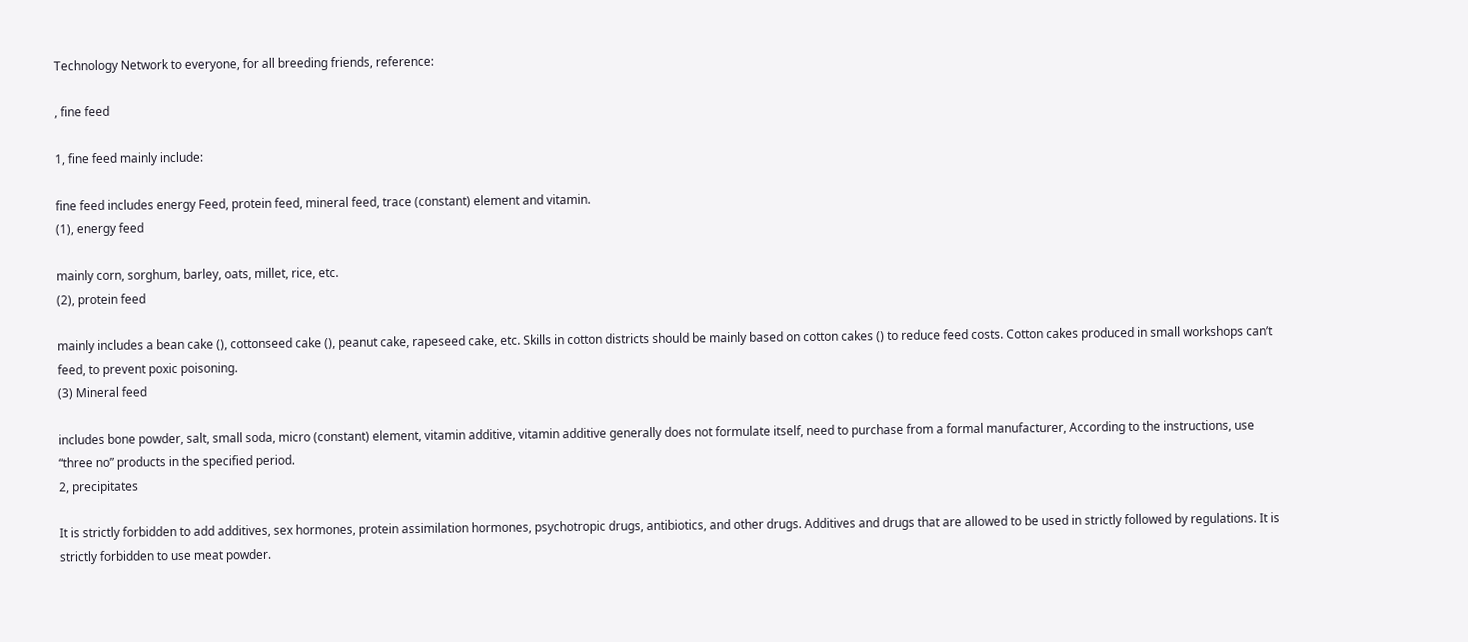Technology Network to everyone, for all breeding friends, reference:

, fine feed

1, fine feed mainly include:

fine feed includes energy Feed, protein feed, mineral feed, trace (constant) element and vitamin.
(1), energy feed

mainly corn, sorghum, barley, oats, millet, rice, etc.
(2), protein feed

mainly includes a bean cake (), cottonseed cake (), peanut cake, rapeseed cake, etc. Skills in cotton districts should be mainly based on cotton cakes () to reduce feed costs. Cotton cakes produced in small workshops can’t feed, to prevent poxic poisoning.
(3) Mineral feed

includes bone powder, salt, small soda, micro (constant) element, vitamin additive, vitamin additive generally does not formulate itself, need to purchase from a formal manufacturer, According to the instructions, use “three no” products in the specified period.
2, precipitates

It is strictly forbidden to add additives, sex hormones, protein assimilation hormones, psychotropic drugs, antibiotics, and other drugs. Additives and drugs that are allowed to be used in strictly followed by regulations. It is strictly forbidden to use meat powder.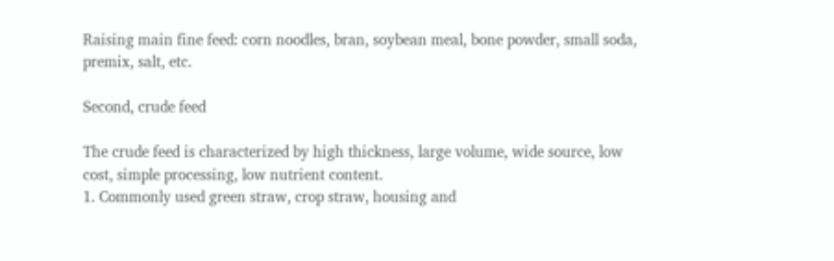Raising main fine feed: corn noodles, bran, soybean meal, bone powder, small soda, premix, salt, etc.

Second, crude feed

The crude feed is characterized by high thickness, large volume, wide source, low cost, simple processing, low nutrient content.
1. Commonly used green straw, crop straw, housing and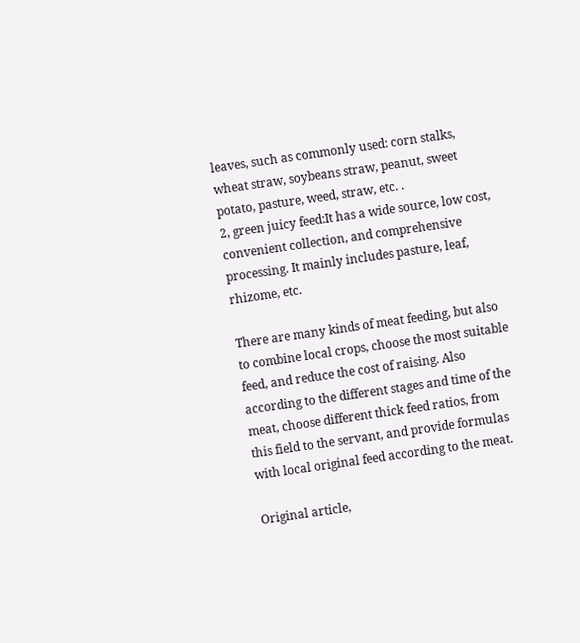leaves, such as commonly used: corn stalks, wheat straw, soybeans straw, peanut, sweet potato, pasture, weed, straw, etc. .
2, green juicy feed:It has a wide source, low cost, convenient collection, and comprehensive processing. It mainly includes pasture, leaf, rhizome, etc.

There are many kinds of meat feeding, but also to combine local crops, choose the most suitable feed, and reduce the cost of raising. Also according to the different stages and time of the meat, choose different thick feed ratios, from this field to the servant, and provide formulas with local original feed according to the meat.

Original article,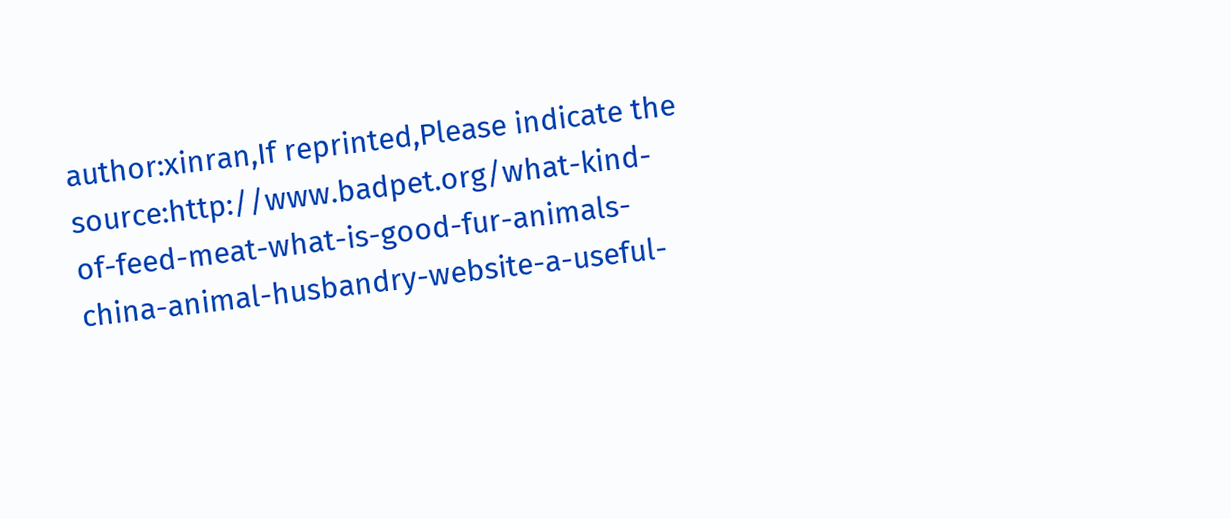author:xinran,If reprinted,Please indicate the source:http://www.badpet.org/what-kind-of-feed-meat-what-is-good-fur-animals-china-animal-husbandry-website-a-useful-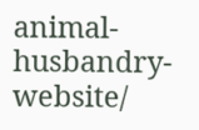animal-husbandry-website/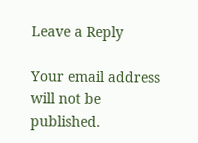Leave a Reply

Your email address will not be published.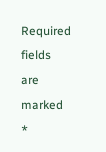Required fields are marked *